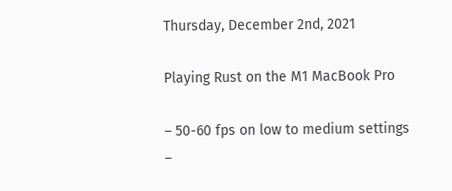Thursday, December 2nd, 2021

Playing Rust on the M1 MacBook Pro

– 50-60 fps on low to medium settings
–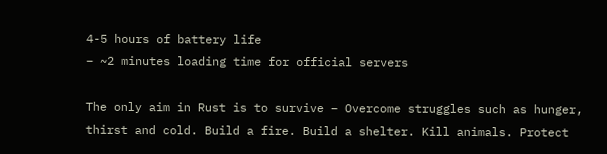4-5 hours of battery life
– ~2 minutes loading time for official servers

The only aim in Rust is to survive – Overcome struggles such as hunger, thirst and cold. Build a fire. Build a shelter. Kill animals. Protect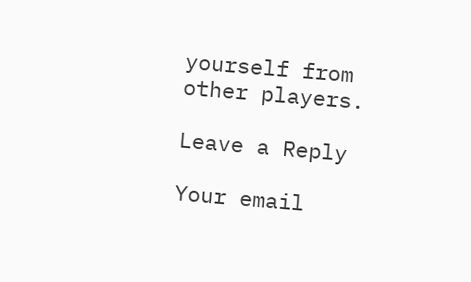yourself from other players.

Leave a Reply

Your email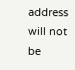address will not be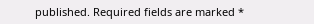published. Required fields are marked *